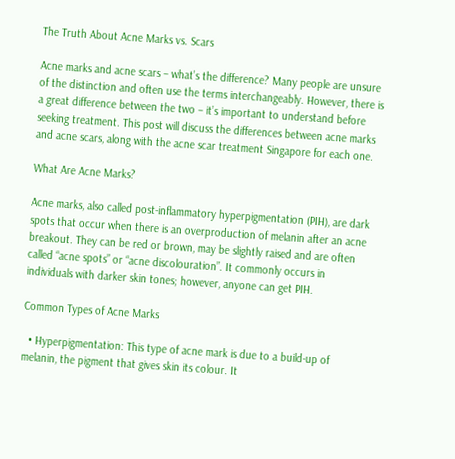The Truth About Acne Marks vs. Scars

Acne marks and acne scars – what’s the difference? Many people are unsure of the distinction and often use the terms interchangeably. However, there is a great difference between the two – it’s important to understand before seeking treatment. This post will discuss the differences between acne marks and acne scars, along with the acne scar treatment Singapore for each one.

What Are Acne Marks?

Acne marks, also called post-inflammatory hyperpigmentation (PIH), are dark spots that occur when there is an overproduction of melanin after an acne breakout. They can be red or brown, may be slightly raised and are often called “acne spots” or “acne discolouration”. It commonly occurs in individuals with darker skin tones; however, anyone can get PIH.

Common Types of Acne Marks

  • Hyperpigmentation: This type of acne mark is due to a build-up of melanin, the pigment that gives skin its colour. It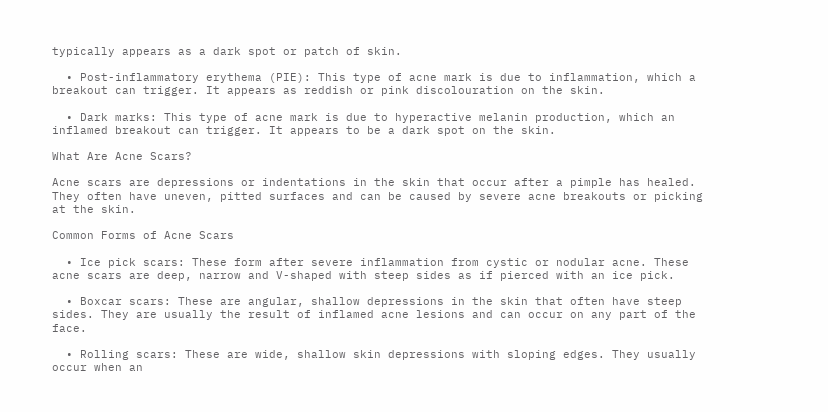typically appears as a dark spot or patch of skin.

  • Post-inflammatory erythema (PIE): This type of acne mark is due to inflammation, which a breakout can trigger. It appears as reddish or pink discolouration on the skin.

  • Dark marks: This type of acne mark is due to hyperactive melanin production, which an inflamed breakout can trigger. It appears to be a dark spot on the skin.

What Are Acne Scars?

Acne scars are depressions or indentations in the skin that occur after a pimple has healed. They often have uneven, pitted surfaces and can be caused by severe acne breakouts or picking at the skin.

Common Forms of Acne Scars

  • Ice pick scars: These form after severe inflammation from cystic or nodular acne. These acne scars are deep, narrow and V-shaped with steep sides as if pierced with an ice pick.

  • Boxcar scars: These are angular, shallow depressions in the skin that often have steep sides. They are usually the result of inflamed acne lesions and can occur on any part of the face.

  • Rolling scars: These are wide, shallow skin depressions with sloping edges. They usually occur when an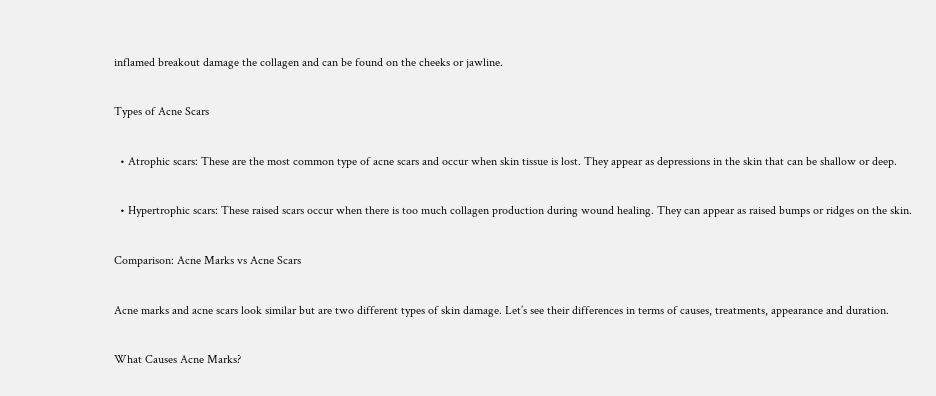inflamed breakout damage the collagen and can be found on the cheeks or jawline.

Types of Acne Scars

  • Atrophic scars: These are the most common type of acne scars and occur when skin tissue is lost. They appear as depressions in the skin that can be shallow or deep.

  • Hypertrophic scars: These raised scars occur when there is too much collagen production during wound healing. They can appear as raised bumps or ridges on the skin.

Comparison: Acne Marks vs Acne Scars

Acne marks and acne scars look similar but are two different types of skin damage. Let’s see their differences in terms of causes, treatments, appearance and duration.

What Causes Acne Marks?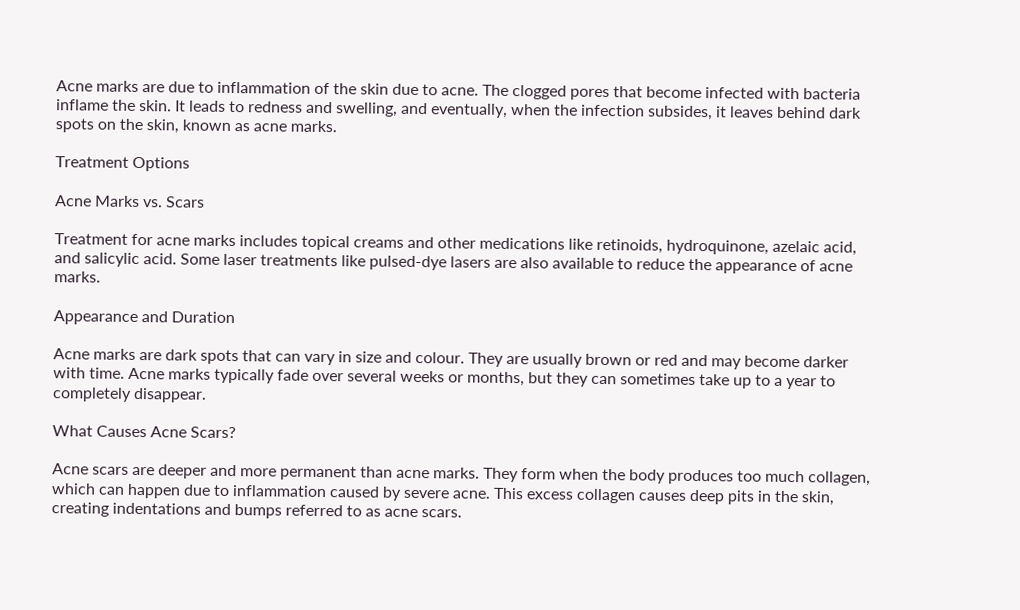Acne marks are due to inflammation of the skin due to acne. The clogged pores that become infected with bacteria inflame the skin. It leads to redness and swelling, and eventually, when the infection subsides, it leaves behind dark spots on the skin, known as acne marks.

Treatment Options

Acne Marks vs. Scars

Treatment for acne marks includes topical creams and other medications like retinoids, hydroquinone, azelaic acid, and salicylic acid. Some laser treatments like pulsed-dye lasers are also available to reduce the appearance of acne marks.

Appearance and Duration

Acne marks are dark spots that can vary in size and colour. They are usually brown or red and may become darker with time. Acne marks typically fade over several weeks or months, but they can sometimes take up to a year to completely disappear.

What Causes Acne Scars?

Acne scars are deeper and more permanent than acne marks. They form when the body produces too much collagen, which can happen due to inflammation caused by severe acne. This excess collagen causes deep pits in the skin, creating indentations and bumps referred to as acne scars.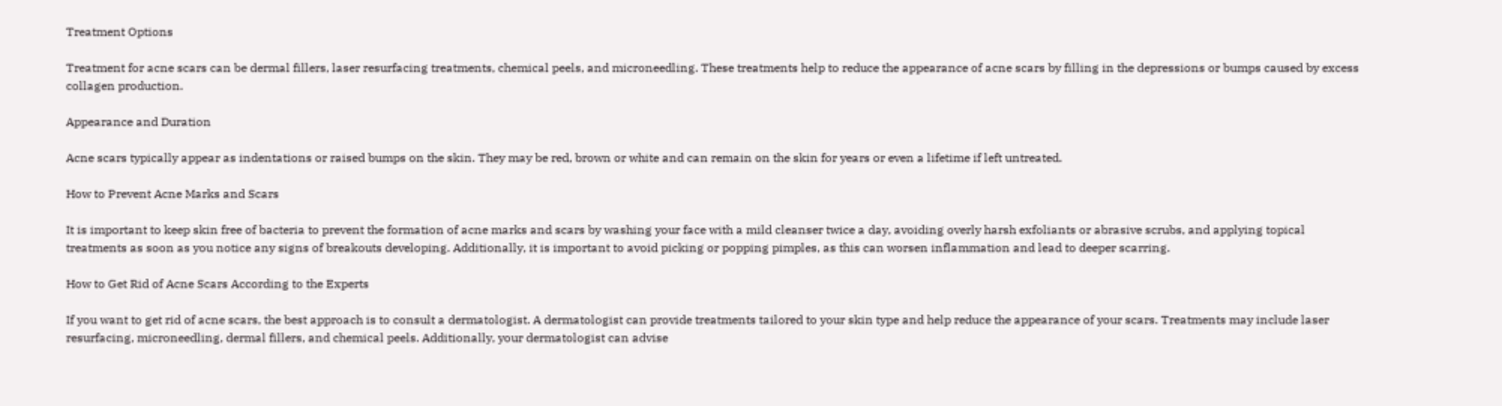Treatment Options

Treatment for acne scars can be dermal fillers, laser resurfacing treatments, chemical peels, and microneedling. These treatments help to reduce the appearance of acne scars by filling in the depressions or bumps caused by excess collagen production.

Appearance and Duration

Acne scars typically appear as indentations or raised bumps on the skin. They may be red, brown or white and can remain on the skin for years or even a lifetime if left untreated.

How to Prevent Acne Marks and Scars

It is important to keep skin free of bacteria to prevent the formation of acne marks and scars by washing your face with a mild cleanser twice a day, avoiding overly harsh exfoliants or abrasive scrubs, and applying topical treatments as soon as you notice any signs of breakouts developing. Additionally, it is important to avoid picking or popping pimples, as this can worsen inflammation and lead to deeper scarring.

How to Get Rid of Acne Scars According to the Experts

If you want to get rid of acne scars, the best approach is to consult a dermatologist. A dermatologist can provide treatments tailored to your skin type and help reduce the appearance of your scars. Treatments may include laser resurfacing, microneedling, dermal fillers, and chemical peels. Additionally, your dermatologist can advise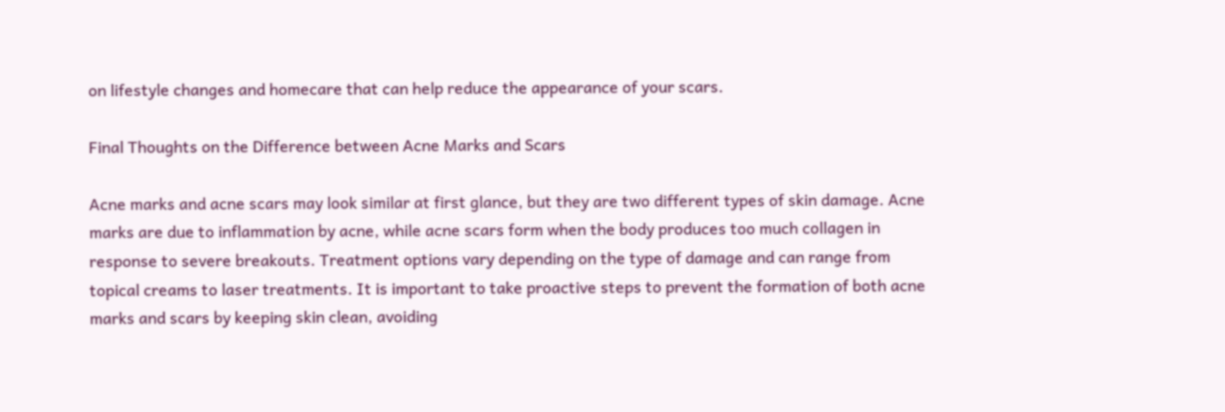on lifestyle changes and homecare that can help reduce the appearance of your scars.

Final Thoughts on the Difference between Acne Marks and Scars

Acne marks and acne scars may look similar at first glance, but they are two different types of skin damage. Acne marks are due to inflammation by acne, while acne scars form when the body produces too much collagen in response to severe breakouts. Treatment options vary depending on the type of damage and can range from topical creams to laser treatments. It is important to take proactive steps to prevent the formation of both acne marks and scars by keeping skin clean, avoiding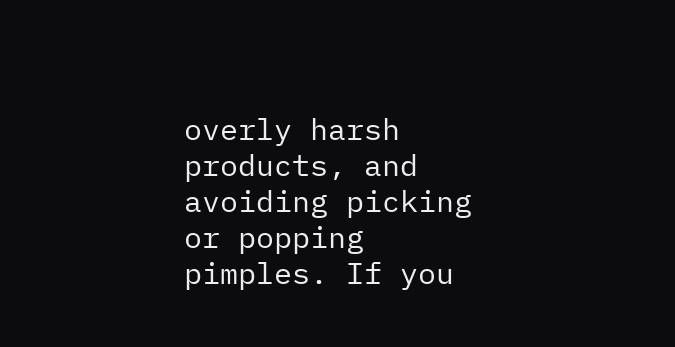overly harsh products, and avoiding picking or popping pimples. If you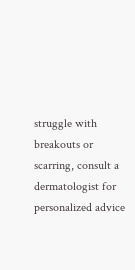struggle with breakouts or scarring, consult a dermatologist for personalized advice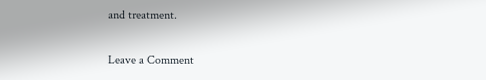and treatment.

Leave a Comment